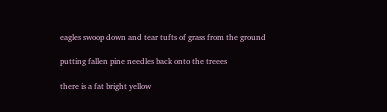eagles swoop down and tear tufts of grass from the ground

putting fallen pine needles back onto the treees

there is a fat bright yellow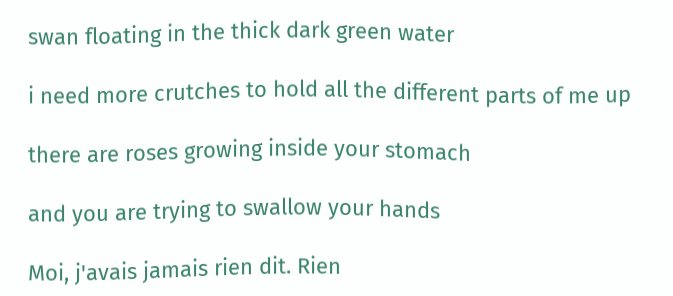swan floating in the thick dark green water

i need more crutches to hold all the different parts of me up

there are roses growing inside your stomach

and you are trying to swallow your hands

Moi, j'avais jamais rien dit. Rien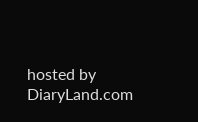hosted by DiaryLand.com